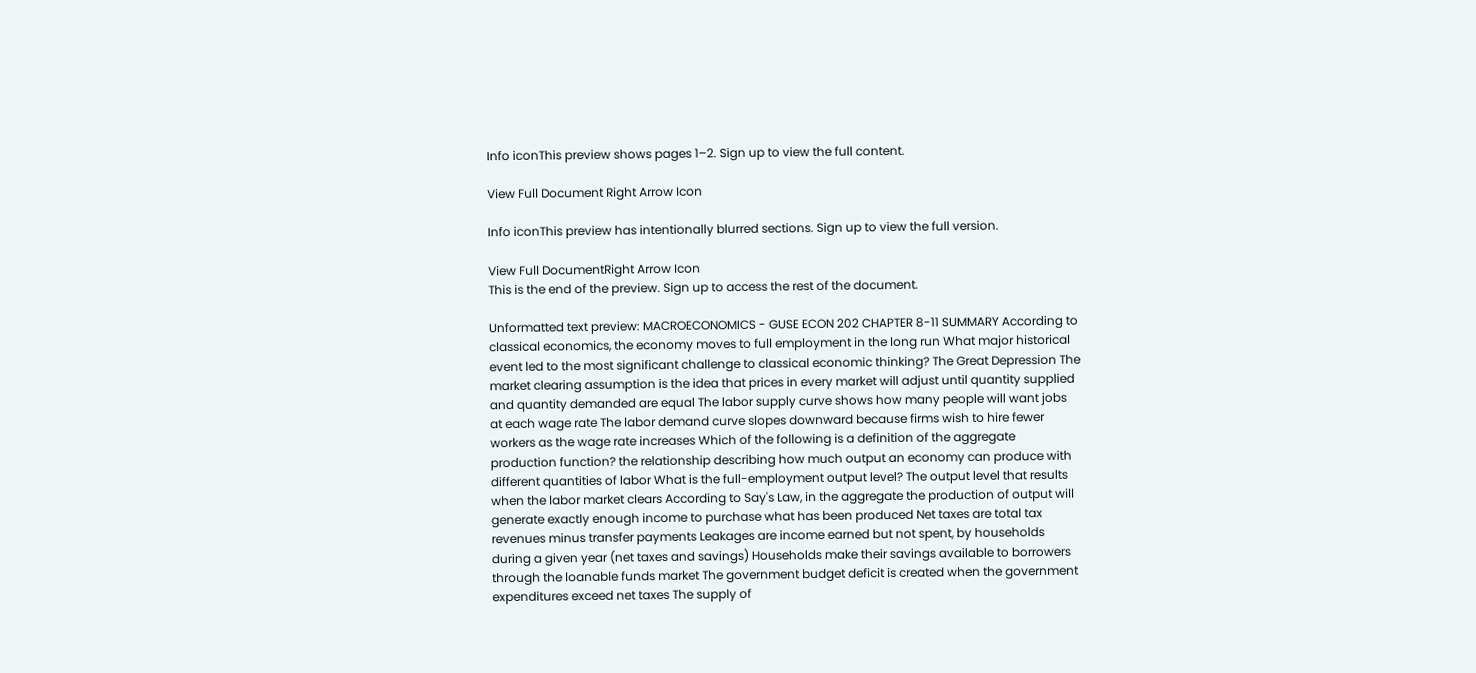Info iconThis preview shows pages 1–2. Sign up to view the full content.

View Full Document Right Arrow Icon

Info iconThis preview has intentionally blurred sections. Sign up to view the full version.

View Full DocumentRight Arrow Icon
This is the end of the preview. Sign up to access the rest of the document.

Unformatted text preview: MACROECONOMICS - GUSE ECON 202 CHAPTER 8-11 SUMMARY According to classical economics, the economy moves to full employment in the long run What major historical event led to the most significant challenge to classical economic thinking? The Great Depression The market clearing assumption is the idea that prices in every market will adjust until quantity supplied and quantity demanded are equal The labor supply curve shows how many people will want jobs at each wage rate The labor demand curve slopes downward because firms wish to hire fewer workers as the wage rate increases Which of the following is a definition of the aggregate production function? the relationship describing how much output an economy can produce with different quantities of labor What is the full-employment output level? The output level that results when the labor market clears According to Say's Law, in the aggregate the production of output will generate exactly enough income to purchase what has been produced Net taxes are total tax revenues minus transfer payments Leakages are income earned but not spent, by households during a given year (net taxes and savings) Households make their savings available to borrowers through the loanable funds market The government budget deficit is created when the government expenditures exceed net taxes The supply of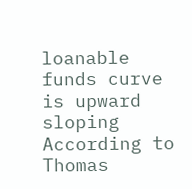loanable funds curve is upward sloping According to Thomas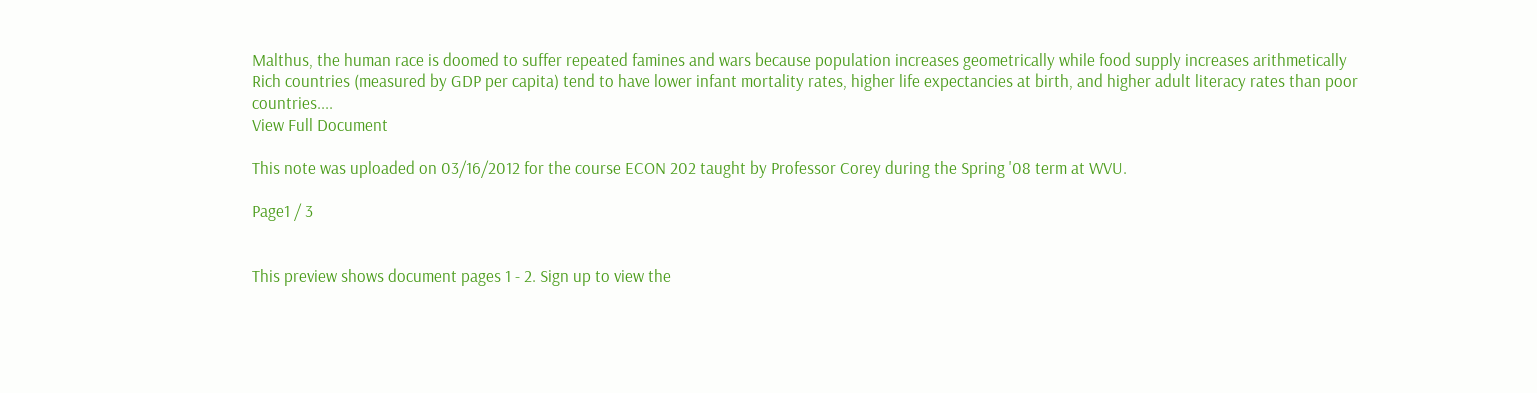Malthus, the human race is doomed to suffer repeated famines and wars because population increases geometrically while food supply increases arithmetically Rich countries (measured by GDP per capita) tend to have lower infant mortality rates, higher life expectancies at birth, and higher adult literacy rates than poor countries....
View Full Document

This note was uploaded on 03/16/2012 for the course ECON 202 taught by Professor Corey during the Spring '08 term at WVU.

Page1 / 3


This preview shows document pages 1 - 2. Sign up to view the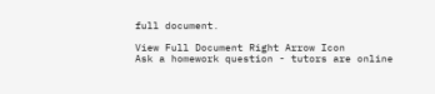full document.

View Full Document Right Arrow Icon
Ask a homework question - tutors are online